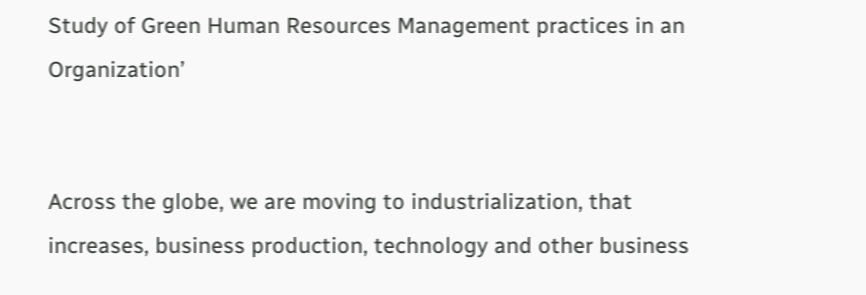Study of Green Human Resources Management practices in an Organization’


Across the globe, we are moving to industrialization, that increases, business production, technology and other business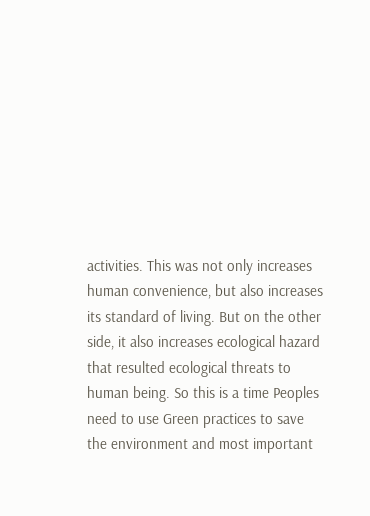activities. This was not only increases human convenience, but also increases its standard of living. But on the other side, it also increases ecological hazard that resulted ecological threats to human being. So this is a time Peoples need to use Green practices to save the environment and most important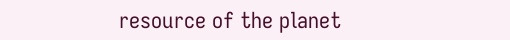resource of the planet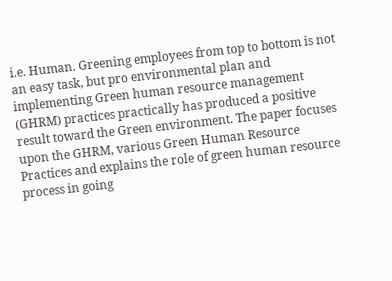i.e. Human. Greening employees from top to bottom is not an easy task, but pro environmental plan and implementing Green human resource management (GHRM) practices practically has produced a positive result toward the Green environment. The paper focuses upon the GHRM, various Green Human Resource Practices and explains the role of green human resource process in going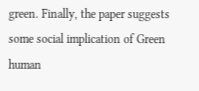green. Finally, the paper suggests some social implication of Green human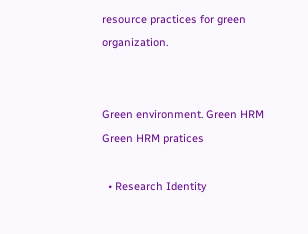resource practices for green organization.


Green environment. Green HRM Green HRM pratices

  • Research Identity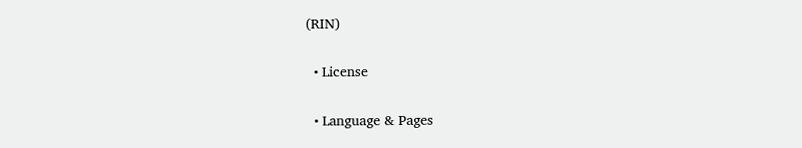(RIN)

  • License

  • Language & Pages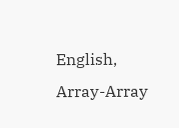English, Array-Array